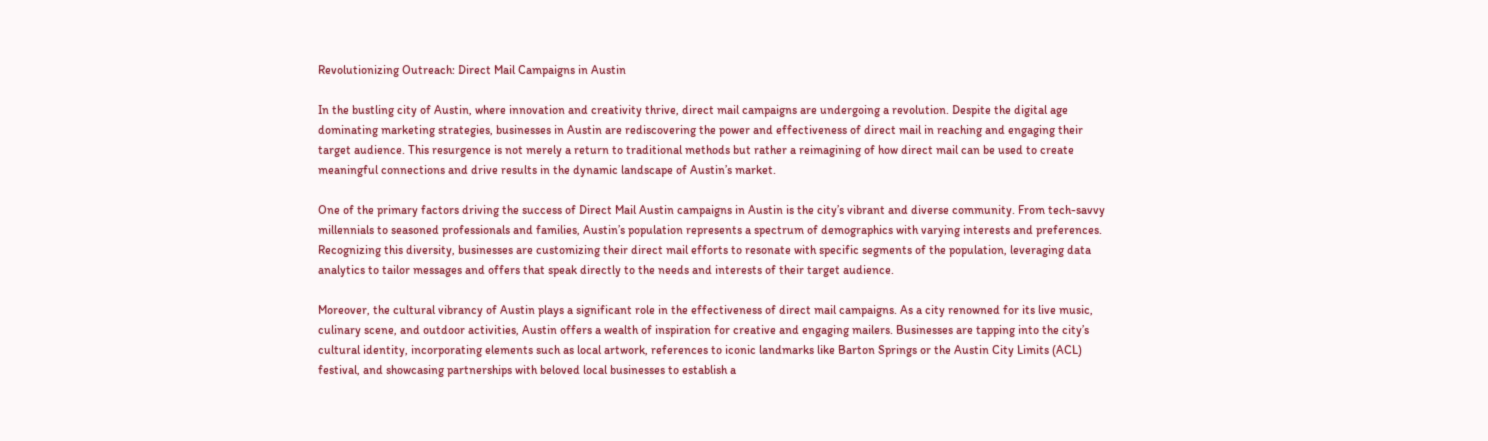Revolutionizing Outreach: Direct Mail Campaigns in Austin

In the bustling city of Austin, where innovation and creativity thrive, direct mail campaigns are undergoing a revolution. Despite the digital age dominating marketing strategies, businesses in Austin are rediscovering the power and effectiveness of direct mail in reaching and engaging their target audience. This resurgence is not merely a return to traditional methods but rather a reimagining of how direct mail can be used to create meaningful connections and drive results in the dynamic landscape of Austin’s market.

One of the primary factors driving the success of Direct Mail Austin campaigns in Austin is the city’s vibrant and diverse community. From tech-savvy millennials to seasoned professionals and families, Austin’s population represents a spectrum of demographics with varying interests and preferences. Recognizing this diversity, businesses are customizing their direct mail efforts to resonate with specific segments of the population, leveraging data analytics to tailor messages and offers that speak directly to the needs and interests of their target audience.

Moreover, the cultural vibrancy of Austin plays a significant role in the effectiveness of direct mail campaigns. As a city renowned for its live music, culinary scene, and outdoor activities, Austin offers a wealth of inspiration for creative and engaging mailers. Businesses are tapping into the city’s cultural identity, incorporating elements such as local artwork, references to iconic landmarks like Barton Springs or the Austin City Limits (ACL) festival, and showcasing partnerships with beloved local businesses to establish a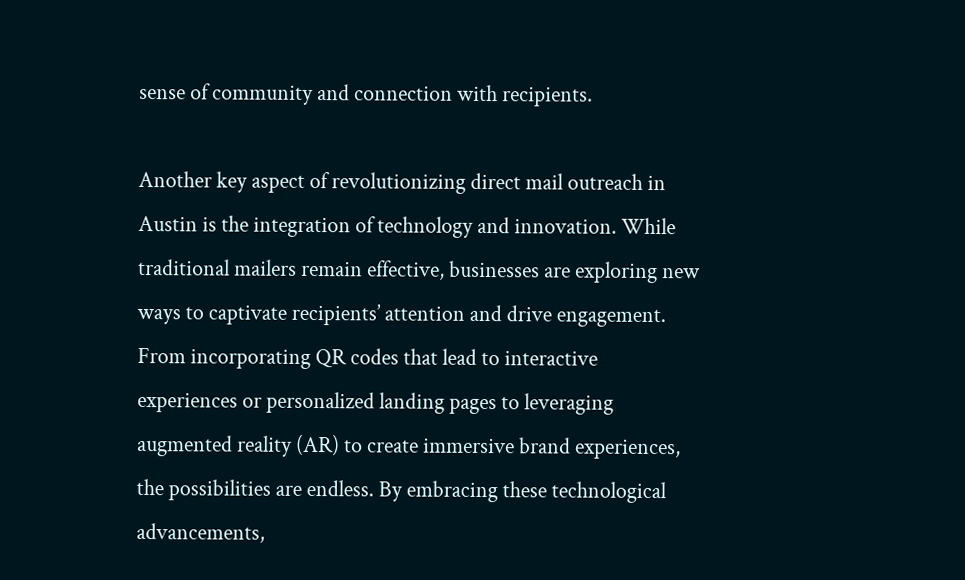sense of community and connection with recipients.

Another key aspect of revolutionizing direct mail outreach in Austin is the integration of technology and innovation. While traditional mailers remain effective, businesses are exploring new ways to captivate recipients’ attention and drive engagement. From incorporating QR codes that lead to interactive experiences or personalized landing pages to leveraging augmented reality (AR) to create immersive brand experiences, the possibilities are endless. By embracing these technological advancements,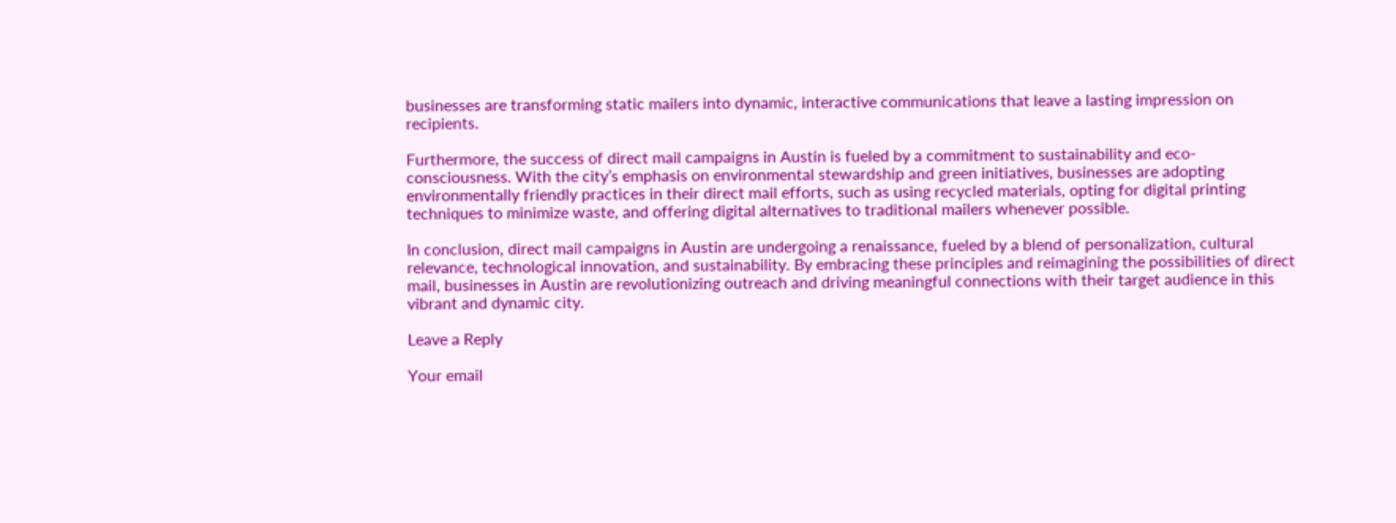businesses are transforming static mailers into dynamic, interactive communications that leave a lasting impression on recipients.

Furthermore, the success of direct mail campaigns in Austin is fueled by a commitment to sustainability and eco-consciousness. With the city’s emphasis on environmental stewardship and green initiatives, businesses are adopting environmentally friendly practices in their direct mail efforts, such as using recycled materials, opting for digital printing techniques to minimize waste, and offering digital alternatives to traditional mailers whenever possible.

In conclusion, direct mail campaigns in Austin are undergoing a renaissance, fueled by a blend of personalization, cultural relevance, technological innovation, and sustainability. By embracing these principles and reimagining the possibilities of direct mail, businesses in Austin are revolutionizing outreach and driving meaningful connections with their target audience in this vibrant and dynamic city.

Leave a Reply

Your email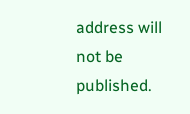address will not be published.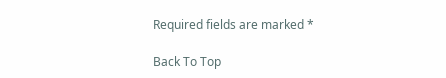Required fields are marked *

Back To Top